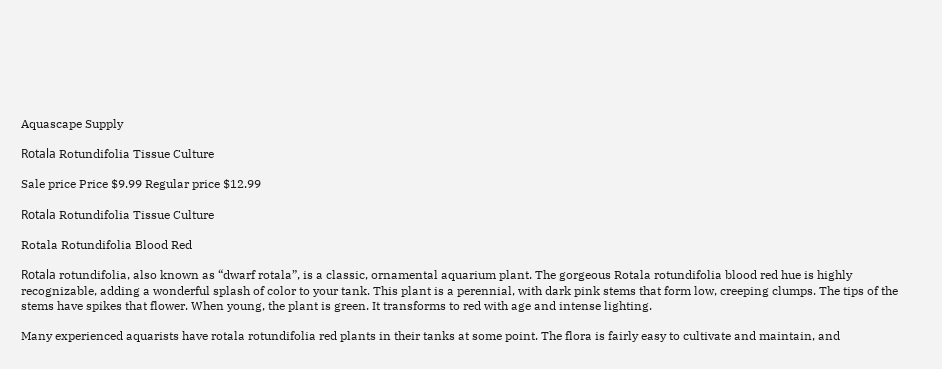Aquascape Supply

Rоtаlа Rotundifolia Tissue Culture

Sale price Price $9.99 Regular price $12.99

Rоtаlа Rotundifolia Tissue Culture

Rotala Rotundifolia Blood Red

Rоtаlа rotundifolia, also known as “dwarf rotala”, is a classic, ornamental aquarium plant. The gorgeous Rotala rotundifolia blood red hue is highly recognizable, adding a wonderful splash of color to your tank. This plant is a perennial, with dark pink stems that form low, creeping clumps. The tips of the stems have spikes that flower. When young, the plant is green. It transforms to red with age and intense lighting.

Many experienced aquarists have rotala rotundifolia red plants in their tanks at some point. The flora is fairly easy to cultivate and maintain, and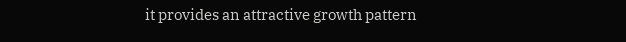it provides an attractive growth pattern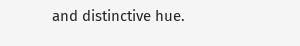and distinctive hue.